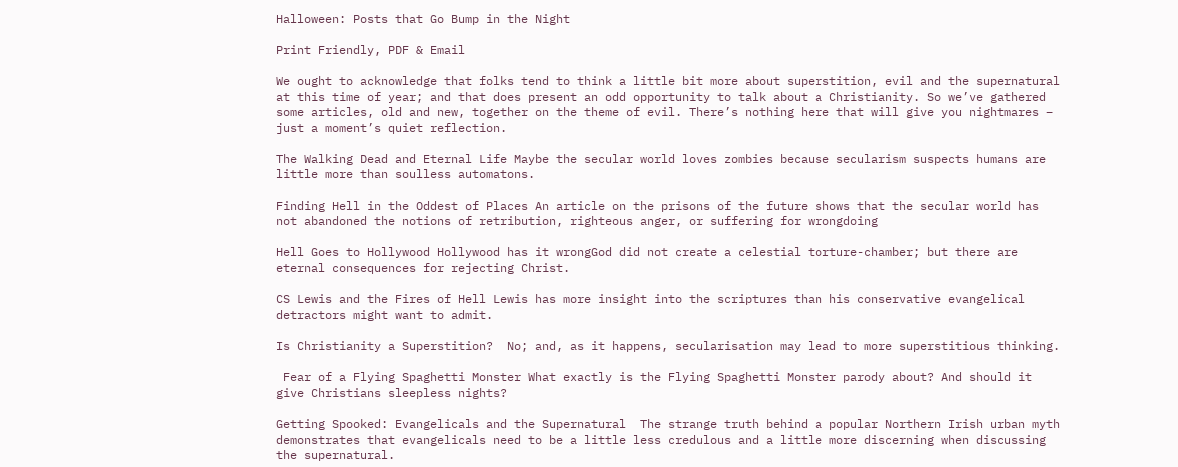Halloween: Posts that Go Bump in the Night

Print Friendly, PDF & Email

We ought to acknowledge that folks tend to think a little bit more about superstition, evil and the supernatural at this time of year; and that does present an odd opportunity to talk about a Christianity. So we’ve gathered some articles, old and new, together on the theme of evil. There’s nothing here that will give you nightmares – just a moment’s quiet reflection.

The Walking Dead and Eternal Life Maybe the secular world loves zombies because secularism suspects humans are little more than soulless automatons.

Finding Hell in the Oddest of Places An article on the prisons of the future shows that the secular world has not abandoned the notions of retribution, righteous anger, or suffering for wrongdoing

Hell Goes to Hollywood Hollywood has it wrongGod did not create a celestial torture-chamber; but there are eternal consequences for rejecting Christ.

CS Lewis and the Fires of Hell Lewis has more insight into the scriptures than his conservative evangelical detractors might want to admit.

Is Christianity a Superstition?  No; and, as it happens, secularisation may lead to more superstitious thinking.

 Fear of a Flying Spaghetti Monster What exactly is the Flying Spaghetti Monster parody about? And should it give Christians sleepless nights?

Getting Spooked: Evangelicals and the Supernatural  The strange truth behind a popular Northern Irish urban myth demonstrates that evangelicals need to be a little less credulous and a little more discerning when discussing the supernatural.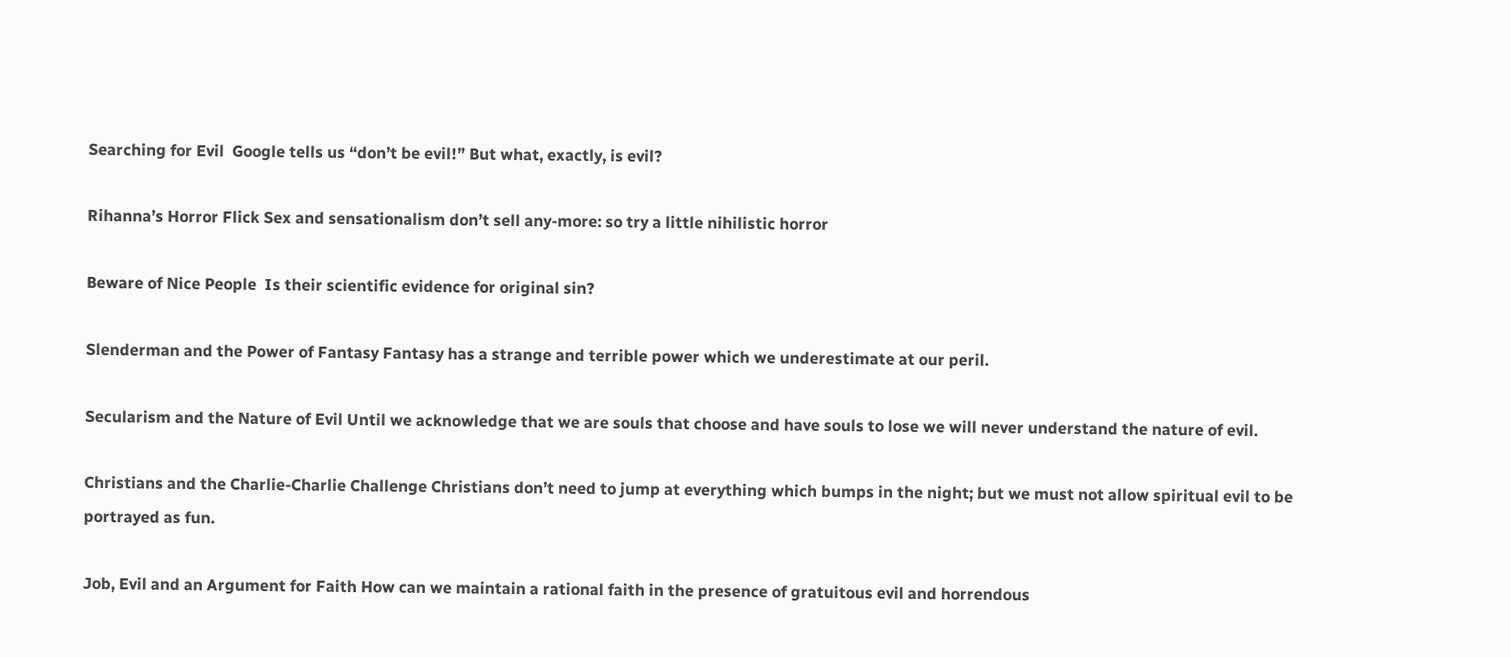Searching for Evil  Google tells us “don’t be evil!” But what, exactly, is evil?

Rihanna’s Horror Flick Sex and sensationalism don’t sell any-more: so try a little nihilistic horror

Beware of Nice People  Is their scientific evidence for original sin?

Slenderman and the Power of Fantasy Fantasy has a strange and terrible power which we underestimate at our peril.

Secularism and the Nature of Evil Until we acknowledge that we are souls that choose and have souls to lose we will never understand the nature of evil.

Christians and the Charlie-Charlie Challenge Christians don’t need to jump at everything which bumps in the night; but we must not allow spiritual evil to be portrayed as fun.

Job, Evil and an Argument for Faith How can we maintain a rational faith in the presence of gratuitous evil and horrendous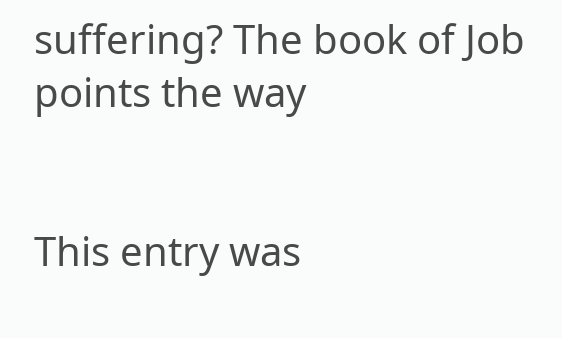suffering? The book of Job points the way


This entry was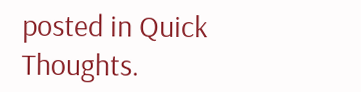posted in Quick Thoughts.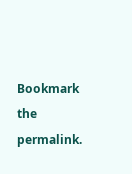Bookmark the permalink.